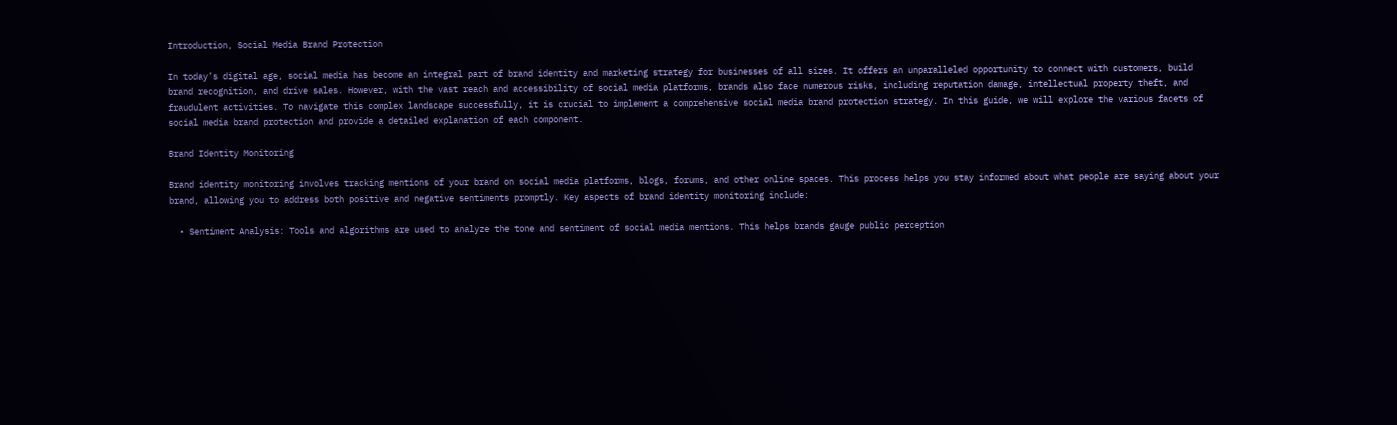Introduction, Social Media Brand Protection

In today’s digital age, social media has become an integral part of brand identity and marketing strategy for businesses of all sizes. It offers an unparalleled opportunity to connect with customers, build brand recognition, and drive sales. However, with the vast reach and accessibility of social media platforms, brands also face numerous risks, including reputation damage, intellectual property theft, and fraudulent activities. To navigate this complex landscape successfully, it is crucial to implement a comprehensive social media brand protection strategy. In this guide, we will explore the various facets of social media brand protection and provide a detailed explanation of each component.

Brand Identity Monitoring

Brand identity monitoring involves tracking mentions of your brand on social media platforms, blogs, forums, and other online spaces. This process helps you stay informed about what people are saying about your brand, allowing you to address both positive and negative sentiments promptly. Key aspects of brand identity monitoring include:

  • Sentiment Analysis: Tools and algorithms are used to analyze the tone and sentiment of social media mentions. This helps brands gauge public perception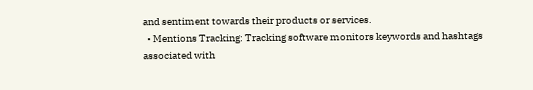and sentiment towards their products or services.
  • Mentions Tracking: Tracking software monitors keywords and hashtags associated with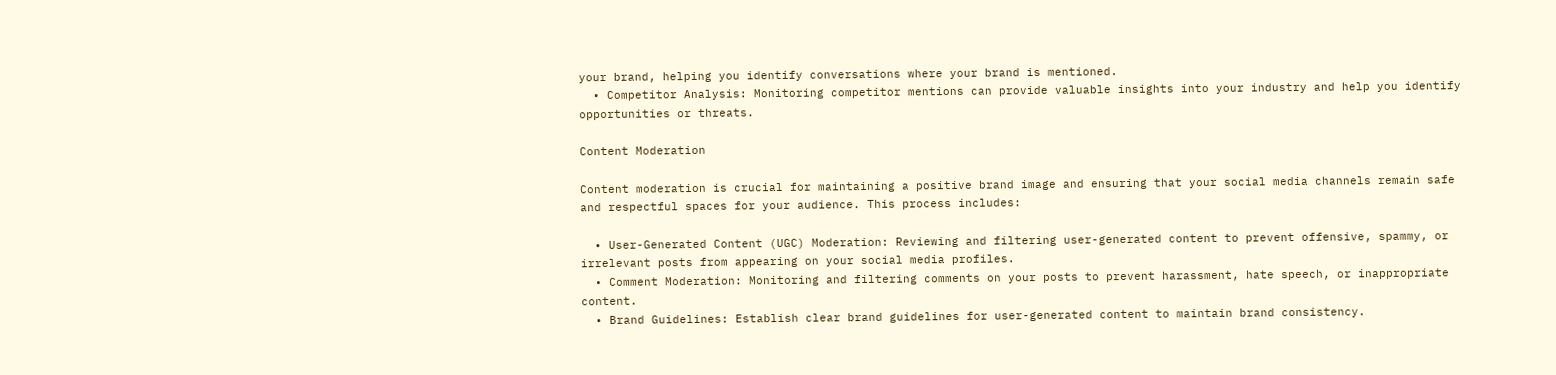your brand, helping you identify conversations where your brand is mentioned.
  • Competitor Analysis: Monitoring competitor mentions can provide valuable insights into your industry and help you identify opportunities or threats.

Content Moderation

Content moderation is crucial for maintaining a positive brand image and ensuring that your social media channels remain safe and respectful spaces for your audience. This process includes:

  • User-Generated Content (UGC) Moderation: Reviewing and filtering user-generated content to prevent offensive, spammy, or irrelevant posts from appearing on your social media profiles.
  • Comment Moderation: Monitoring and filtering comments on your posts to prevent harassment, hate speech, or inappropriate content.
  • Brand Guidelines: Establish clear brand guidelines for user-generated content to maintain brand consistency.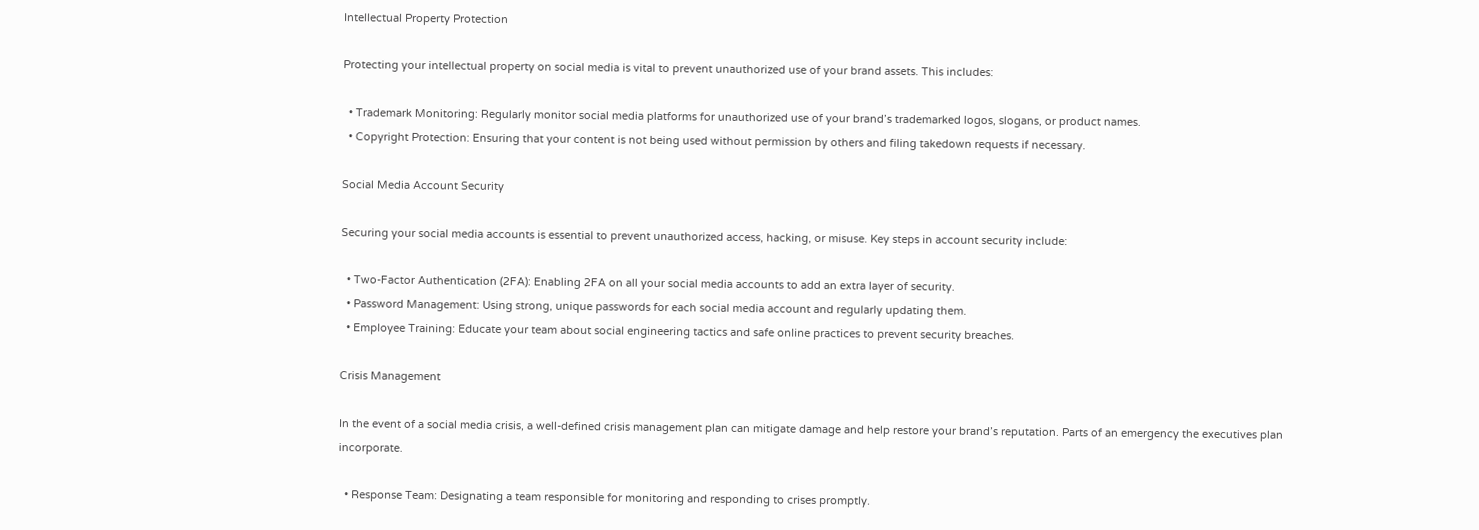Intellectual Property Protection

Protecting your intellectual property on social media is vital to prevent unauthorized use of your brand assets. This includes:

  • Trademark Monitoring: Regularly monitor social media platforms for unauthorized use of your brand’s trademarked logos, slogans, or product names.
  • Copyright Protection: Ensuring that your content is not being used without permission by others and filing takedown requests if necessary.

Social Media Account Security

Securing your social media accounts is essential to prevent unauthorized access, hacking, or misuse. Key steps in account security include:

  • Two-Factor Authentication (2FA): Enabling 2FA on all your social media accounts to add an extra layer of security.
  • Password Management: Using strong, unique passwords for each social media account and regularly updating them.
  • Employee Training: Educate your team about social engineering tactics and safe online practices to prevent security breaches.

Crisis Management

In the event of a social media crisis, a well-defined crisis management plan can mitigate damage and help restore your brand’s reputation. Parts of an emergency the executives plan incorporate.

  • Response Team: Designating a team responsible for monitoring and responding to crises promptly.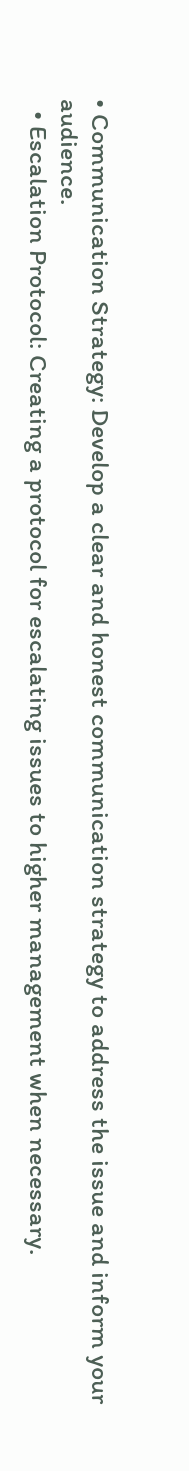• Communication Strategy: Develop a clear and honest communication strategy to address the issue and inform your audience.
  • Escalation Protocol: Creating a protocol for escalating issues to higher management when necessary.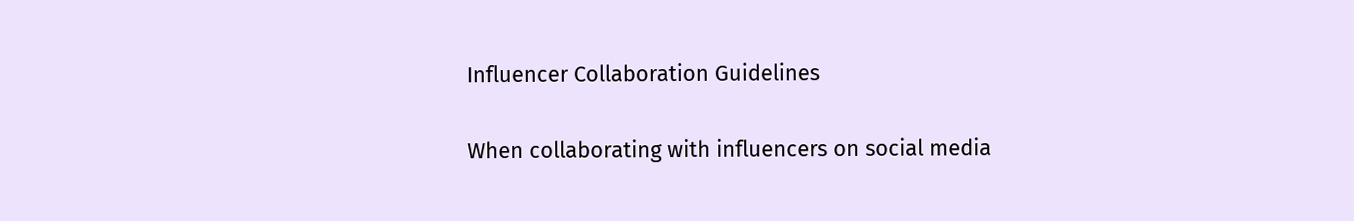Influencer Collaboration Guidelines

When collaborating with influencers on social media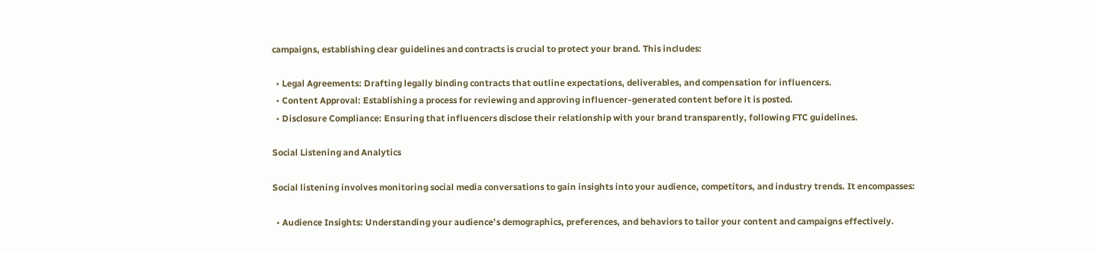campaigns, establishing clear guidelines and contracts is crucial to protect your brand. This includes:

  • Legal Agreements: Drafting legally binding contracts that outline expectations, deliverables, and compensation for influencers.
  • Content Approval: Establishing a process for reviewing and approving influencer-generated content before it is posted.
  • Disclosure Compliance: Ensuring that influencers disclose their relationship with your brand transparently, following FTC guidelines.

Social Listening and Analytics

Social listening involves monitoring social media conversations to gain insights into your audience, competitors, and industry trends. It encompasses:

  • Audience Insights: Understanding your audience’s demographics, preferences, and behaviors to tailor your content and campaigns effectively.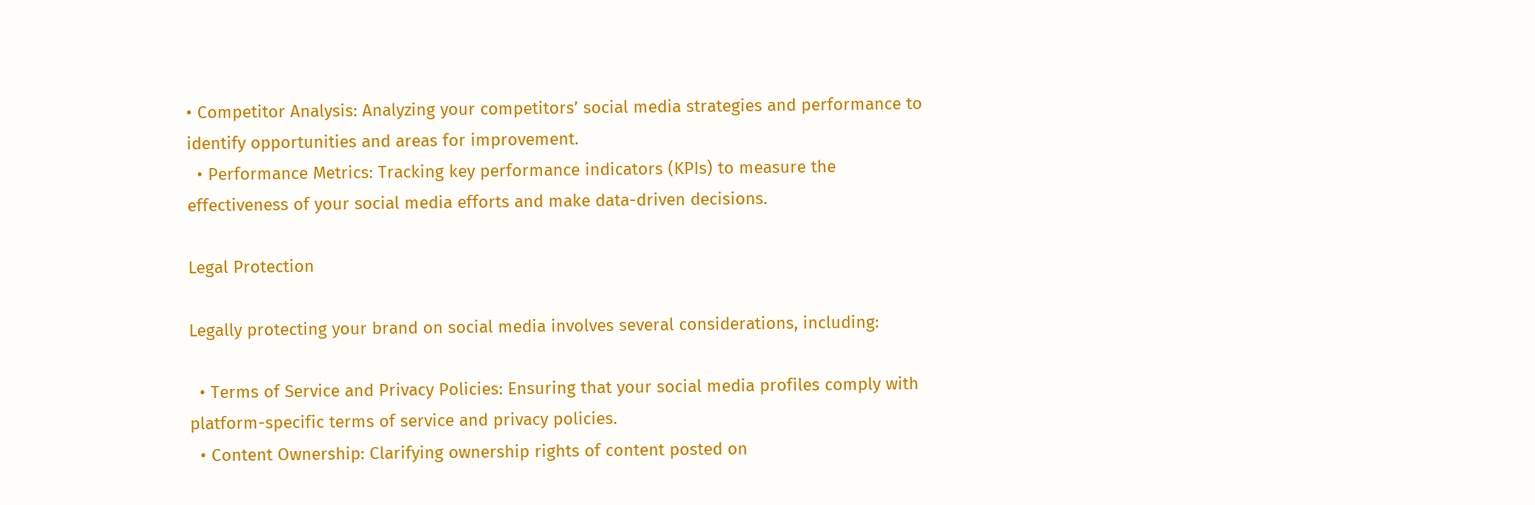• Competitor Analysis: Analyzing your competitors’ social media strategies and performance to identify opportunities and areas for improvement.
  • Performance Metrics: Tracking key performance indicators (KPIs) to measure the effectiveness of your social media efforts and make data-driven decisions.

Legal Protection

Legally protecting your brand on social media involves several considerations, including:

  • Terms of Service and Privacy Policies: Ensuring that your social media profiles comply with platform-specific terms of service and privacy policies.
  • Content Ownership: Clarifying ownership rights of content posted on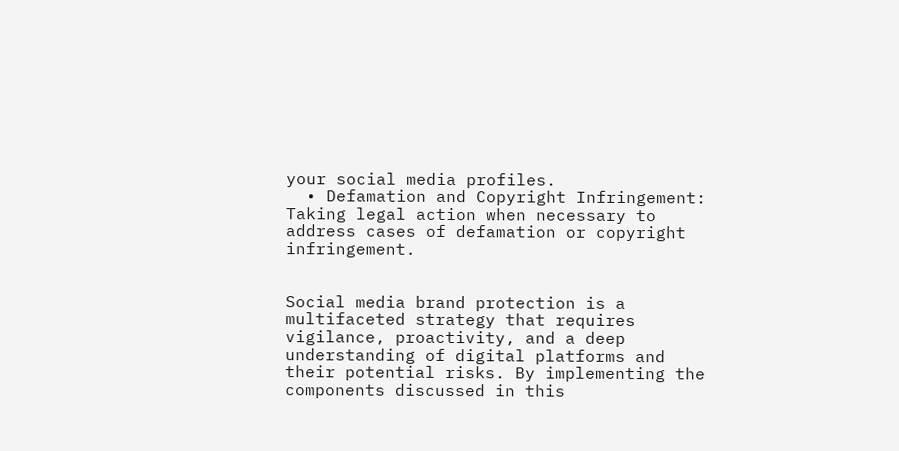your social media profiles.
  • Defamation and Copyright Infringement: Taking legal action when necessary to address cases of defamation or copyright infringement.


Social media brand protection is a multifaceted strategy that requires vigilance, proactivity, and a deep understanding of digital platforms and their potential risks. By implementing the components discussed in this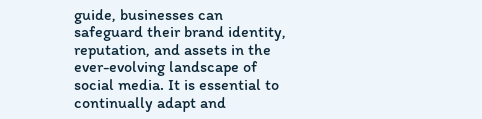guide, businesses can safeguard their brand identity, reputation, and assets in the ever-evolving landscape of social media. It is essential to continually adapt and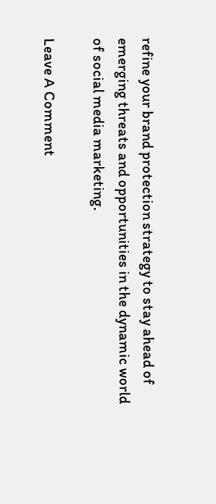refine your brand protection strategy to stay ahead of emerging threats and opportunities in the dynamic world of social media marketing.

Leave A Comment